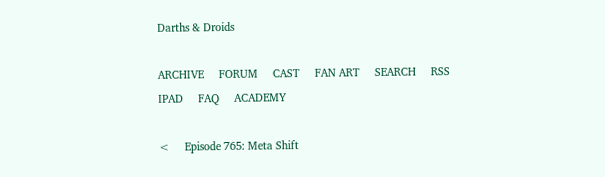Darths & Droids

ARCHIVE     FORUM     CAST     FAN ART     SEARCH     RSS     IPAD     FAQ     ACADEMY

<     Episode 765: Meta Shift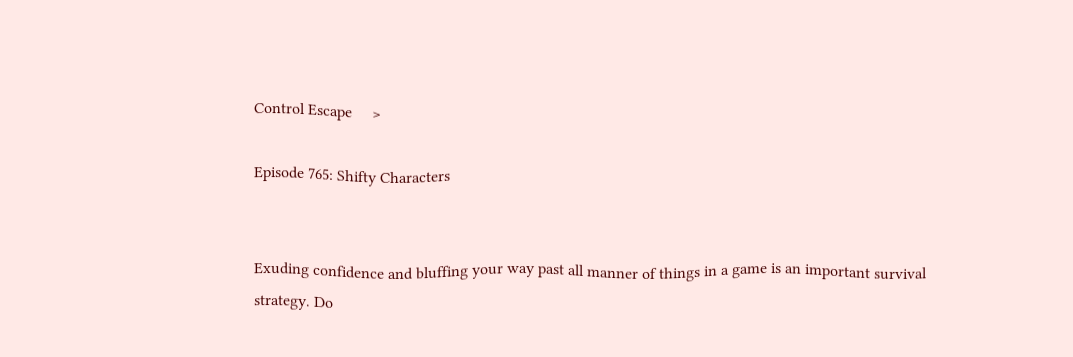Control Escape     >

Episode 765: Shifty Characters


Exuding confidence and bluffing your way past all manner of things in a game is an important survival strategy. Do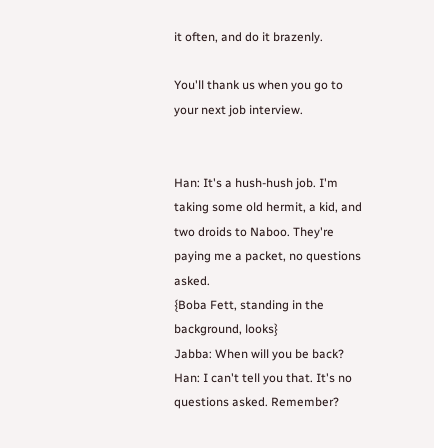it often, and do it brazenly.

You'll thank us when you go to your next job interview.


Han: It's a hush-hush job. I'm taking some old hermit, a kid, and two droids to Naboo. They're paying me a packet, no questions asked.
{Boba Fett, standing in the background, looks}
Jabba: When will you be back?
Han: I can't tell you that. It's no questions asked. Remember?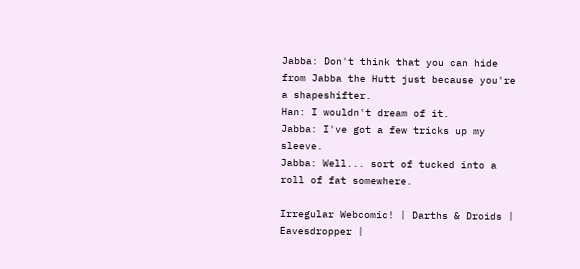Jabba: Don't think that you can hide from Jabba the Hutt just because you're a shapeshifter.
Han: I wouldn't dream of it.
Jabba: I've got a few tricks up my sleeve.
Jabba: Well... sort of tucked into a roll of fat somewhere.

Irregular Webcomic! | Darths & Droids | Eavesdropper |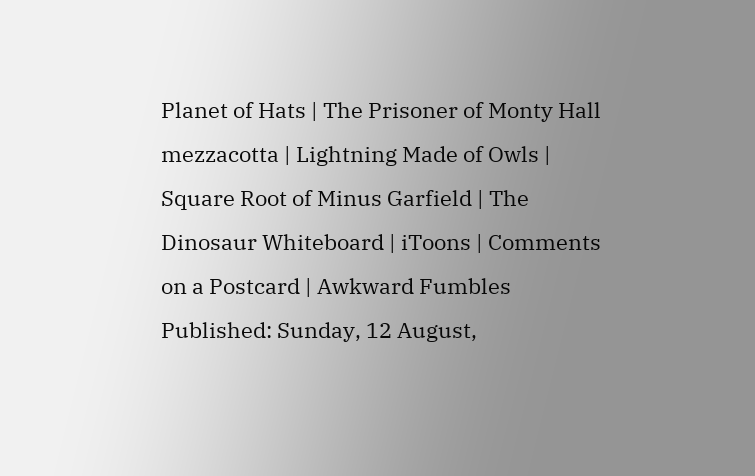Planet of Hats | The Prisoner of Monty Hall
mezzacotta | Lightning Made of Owls | Square Root of Minus Garfield | The Dinosaur Whiteboard | iToons | Comments on a Postcard | Awkward Fumbles
Published: Sunday, 12 August,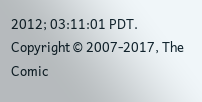2012; 03:11:01 PDT.
Copyright © 2007-2017, The Comic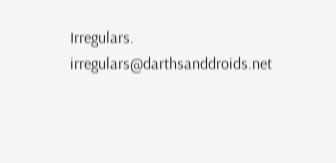Irregulars. irregulars@darthsanddroids.net